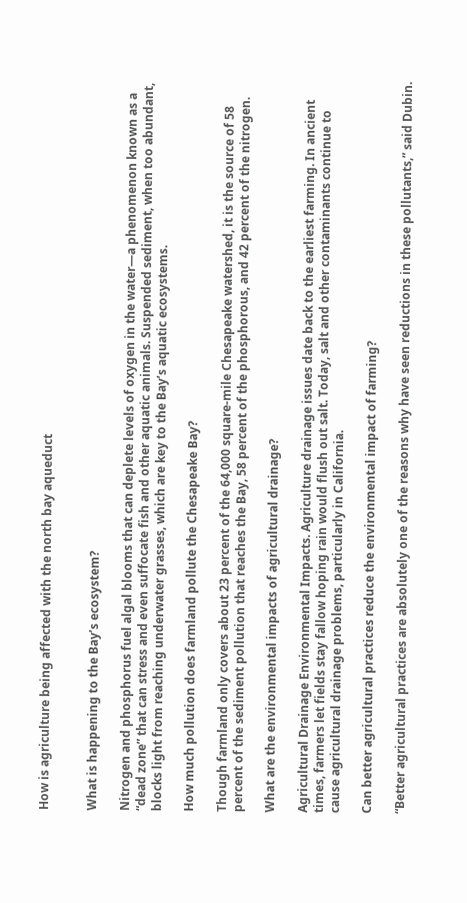How is agriculture being affected with the north bay aqueduct


What is happening to the Bay’s ecosystem?

Nitrogen and phosphorus fuel algal blooms that can deplete levels of oxygen in the water—a phenomenon known as a “dead zone” that can stress and even suffocate fish and other aquatic animals. Suspended sediment, when too abundant, blocks light from reaching underwater grasses, which are key to the Bay’s aquatic ecosystems.

How much pollution does farmland pollute the Chesapeake Bay?

Though farmland only covers about 23 percent of the 64,000 square-mile Chesapeake watershed, it is the source of 58 percent of the sediment pollution that reaches the Bay, 58 percent of the phosphorous, and 42 percent of the nitrogen.

What are the environmental impacts of agricultural drainage?

Agricultural Drainage Environmental Impacts. Agriculture drainage issues date back to the earliest farming. In ancient times, farmers let fields stay fallow hoping rain would flush out salt. Today, salt and other contaminants continue to cause agricultural drainage problems, particularly in California.

Can better agricultural practices reduce the environmental impact of farming?

“Better agricultural practices are absolutely one of the reasons why have seen reductions in these pollutants,” said Dubin.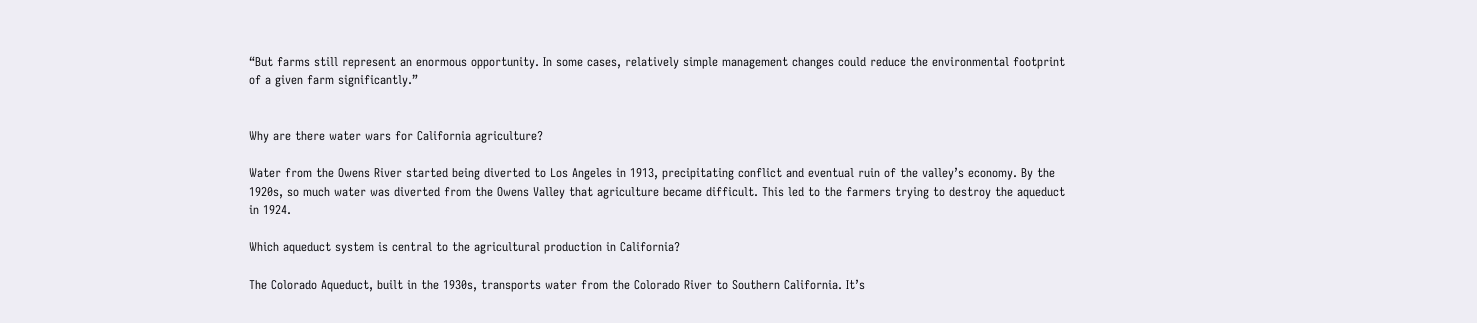“But farms still represent an enormous opportunity. In some cases, relatively simple management changes could reduce the environmental footprint of a given farm significantly.”


Why are there water wars for California agriculture?

Water from the Owens River started being diverted to Los Angeles in 1913, precipitating conflict and eventual ruin of the valley’s economy. By the 1920s, so much water was diverted from the Owens Valley that agriculture became difficult. This led to the farmers trying to destroy the aqueduct in 1924.

Which aqueduct system is central to the agricultural production in California?

The Colorado Aqueduct, built in the 1930s, transports water from the Colorado River to Southern California. It’s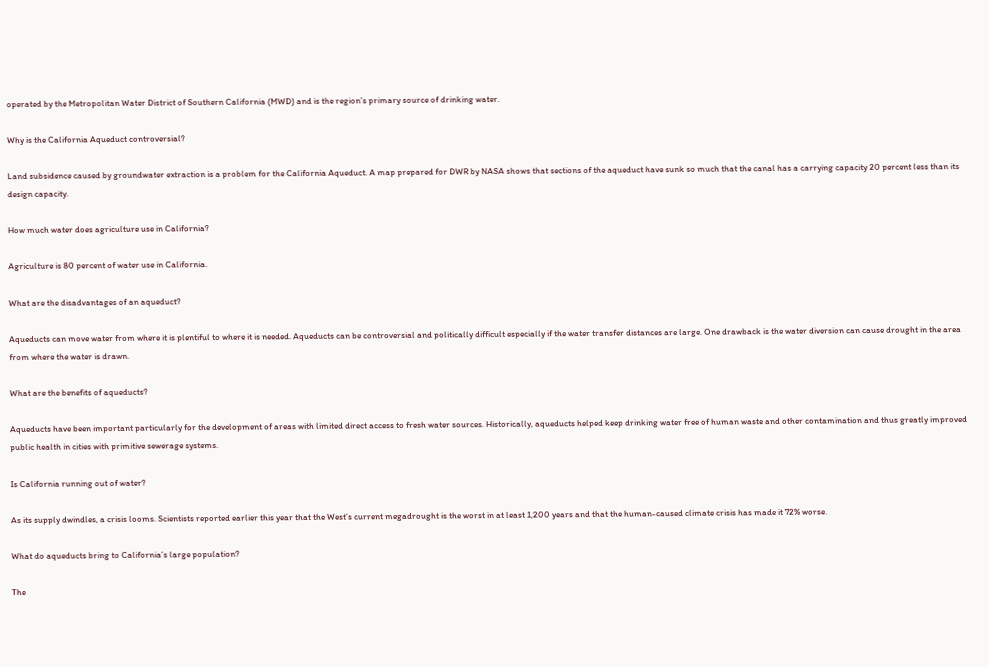operated by the Metropolitan Water District of Southern California (MWD) and is the region’s primary source of drinking water.

Why is the California Aqueduct controversial?

Land subsidence caused by groundwater extraction is a problem for the California Aqueduct. A map prepared for DWR by NASA shows that sections of the aqueduct have sunk so much that the canal has a carrying capacity 20 percent less than its design capacity.

How much water does agriculture use in California?

Agriculture is 80 percent of water use in California.

What are the disadvantages of an aqueduct?

Aqueducts can move water from where it is plentiful to where it is needed. Aqueducts can be controversial and politically difficult especially if the water transfer distances are large. One drawback is the water diversion can cause drought in the area from where the water is drawn.

What are the benefits of aqueducts?

Aqueducts have been important particularly for the development of areas with limited direct access to fresh water sources. Historically, aqueducts helped keep drinking water free of human waste and other contamination and thus greatly improved public health in cities with primitive sewerage systems.

Is California running out of water?

As its supply dwindles, a crisis looms. Scientists reported earlier this year that the West’s current megadrought is the worst in at least 1,200 years and that the human-caused climate crisis has made it 72% worse.

What do aqueducts bring to California’s large population?

The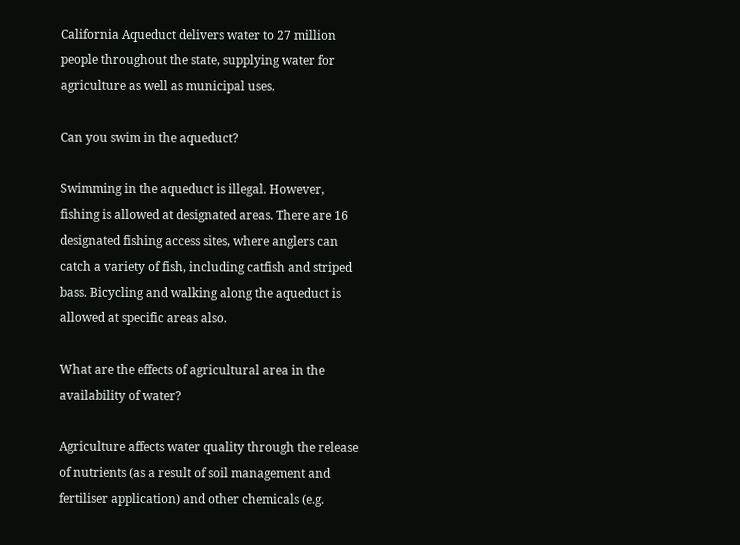California Aqueduct delivers water to 27 million people throughout the state, supplying water for agriculture as well as municipal uses.

Can you swim in the aqueduct?

Swimming in the aqueduct is illegal. However, fishing is allowed at designated areas. There are 16 designated fishing access sites, where anglers can catch a variety of fish, including catfish and striped bass. Bicycling and walking along the aqueduct is allowed at specific areas also.

What are the effects of agricultural area in the availability of water?

Agriculture affects water quality through the release of nutrients (as a result of soil management and fertiliser application) and other chemicals (e.g.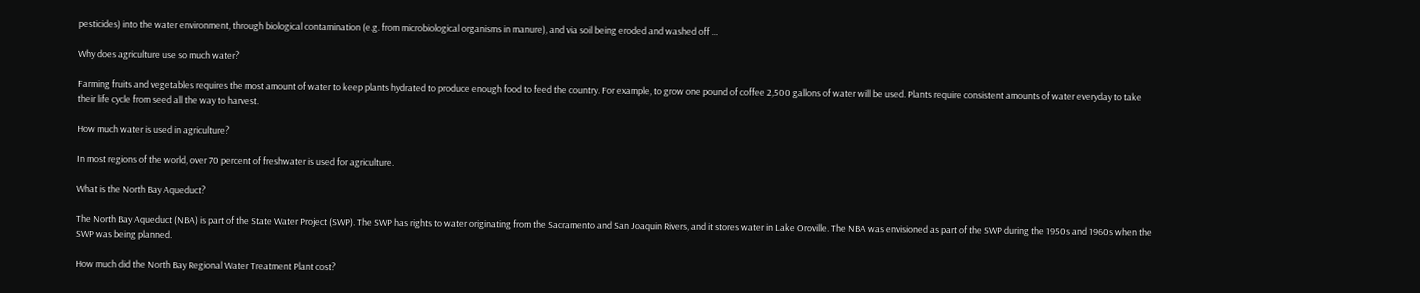pesticides) into the water environment, through biological contamination (e.g. from microbiological organisms in manure), and via soil being eroded and washed off …

Why does agriculture use so much water?

Farming fruits and vegetables requires the most amount of water to keep plants hydrated to produce enough food to feed the country. For example, to grow one pound of coffee 2,500 gallons of water will be used. Plants require consistent amounts of water everyday to take their life cycle from seed all the way to harvest.

How much water is used in agriculture?

In most regions of the world, over 70 percent of freshwater is used for agriculture.

What is the North Bay Aqueduct?

The North Bay Aqueduct (NBA) is part of the State Water Project (SWP). The SWP has rights to water originating from the Sacramento and San Joaquin Rivers, and it stores water in Lake Oroville. The NBA was envisioned as part of the SWP during the 1950s and 1960s when the SWP was being planned.

How much did the North Bay Regional Water Treatment Plant cost?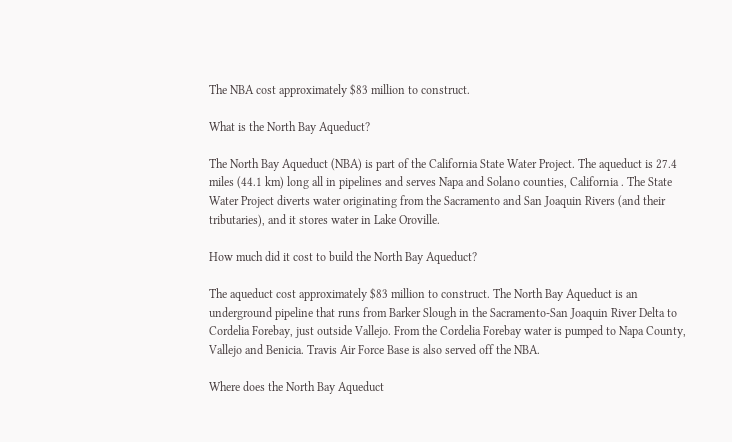The NBA cost approximately $83 million to construct.

What is the North Bay Aqueduct?

The North Bay Aqueduct (NBA) is part of the California State Water Project. The aqueduct is 27.4 miles (44.1 km) long all in pipelines and serves Napa and Solano counties, California . The State Water Project diverts water originating from the Sacramento and San Joaquin Rivers (and their tributaries), and it stores water in Lake Oroville.

How much did it cost to build the North Bay Aqueduct?

The aqueduct cost approximately $83 million to construct. The North Bay Aqueduct is an underground pipeline that runs from Barker Slough in the Sacramento-San Joaquin River Delta to Cordelia Forebay, just outside Vallejo. From the Cordelia Forebay water is pumped to Napa County, Vallejo and Benicia. Travis Air Force Base is also served off the NBA.

Where does the North Bay Aqueduct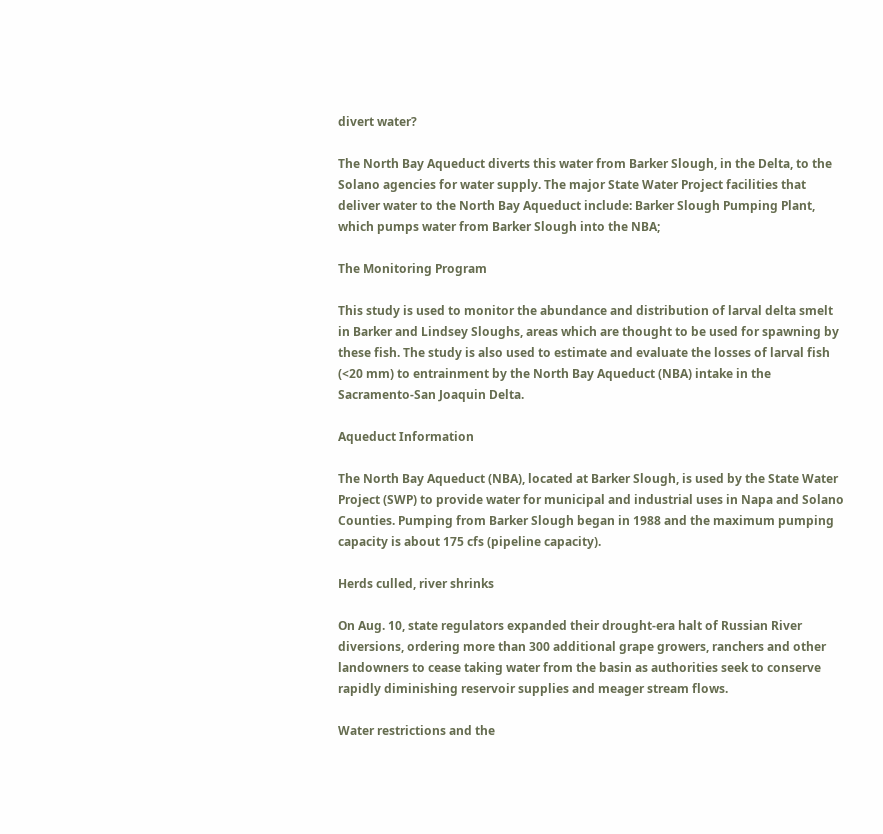divert water?

The North Bay Aqueduct diverts this water from Barker Slough, in the Delta, to the Solano agencies for water supply. The major State Water Project facilities that deliver water to the North Bay Aqueduct include: Barker Slough Pumping Plant, which pumps water from Barker Slough into the NBA;

The Monitoring Program

This study is used to monitor the abundance and distribution of larval delta smelt in Barker and Lindsey Sloughs, areas which are thought to be used for spawning by these fish. The study is also used to estimate and evaluate the losses of larval fish (<20 mm) to entrainment by the North Bay Aqueduct (NBA) intake in the Sacramento-San Joaquin Delta.

Aqueduct Information

The North Bay Aqueduct (NBA), located at Barker Slough, is used by the State Water Project (SWP) to provide water for municipal and industrial uses in Napa and Solano Counties. Pumping from Barker Slough began in 1988 and the maximum pumping capacity is about 175 cfs (pipeline capacity).

Herds culled, river shrinks

On Aug. 10, state regulators expanded their drought-era halt of Russian River diversions, ordering more than 300 additional grape growers, ranchers and other landowners to cease taking water from the basin as authorities seek to conserve rapidly diminishing reservoir supplies and meager stream flows.

Water restrictions and the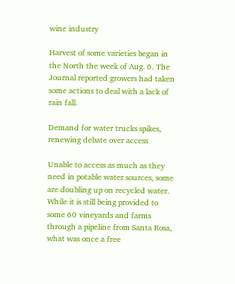wine industry

Harvest of some varieties began in the North the week of Aug. 6. The Journal reported growers had taken some actions to deal with a lack of rain fall.

Demand for water trucks spikes, renewing debate over access

Unable to access as much as they need in potable water sources, some are doubling up on recycled water. While it is still being provided to some 60 vineyards and farms through a pipeline from Santa Rosa, what was once a free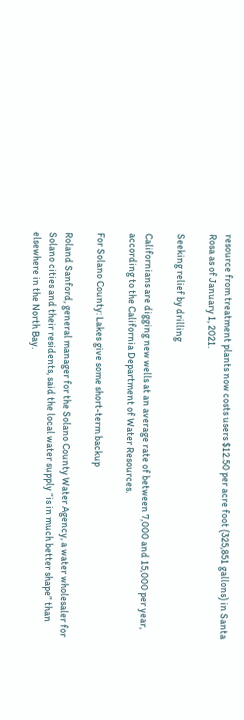resource from treatment plants now costs users $12.50 per acre foot (325,851 gallons) in Santa Rosa as of January 1, 2021.

Seeking relief by drilling

Californians are digging new wells at an average rate of between 7,000 and 15,000 per year, according to the California Department of Water Resources.

For Solano County: Lakes give some short-term backup

Roland Sanford, general manager for the Solano County Water Agency, a water wholesaler for Solano cities and their residents, said the local water supply “is in much better shape” than elsewhere in the North Bay.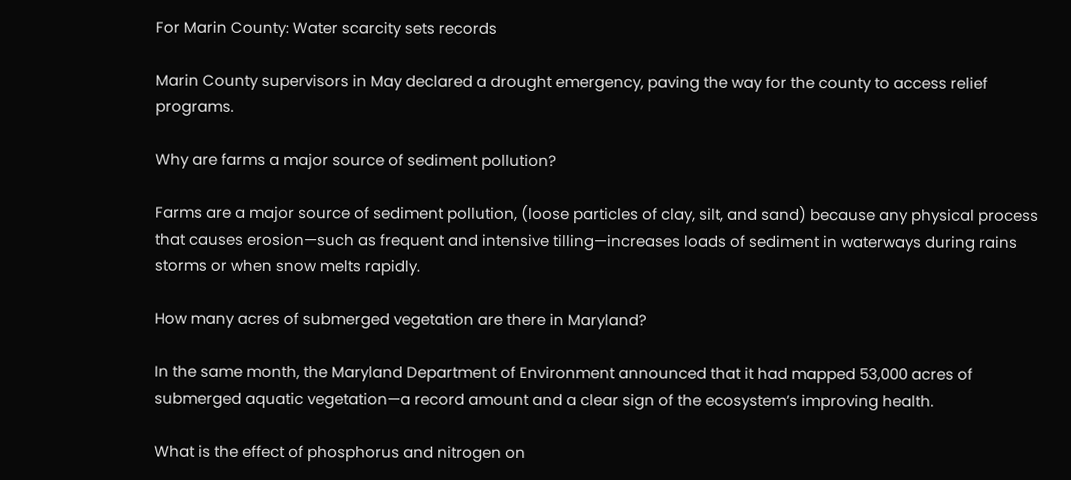For Marin County: Water scarcity sets records

Marin County supervisors in May declared a drought emergency, paving the way for the county to access relief programs.

Why are farms a major source of sediment pollution?

Farms are a major source of sediment pollution, (loose particles of clay, silt, and sand) because any physical process that causes erosion—such as frequent and intensive tilling—increases loads of sediment in waterways during rains storms or when snow melts rapidly.

How many acres of submerged vegetation are there in Maryland?

In the same month, the Maryland Department of Environment announced that it had mapped 53,000 acres of submerged aquatic vegetation—a record amount and a clear sign of the ecosystem’s improving health.

What is the effect of phosphorus and nitrogen on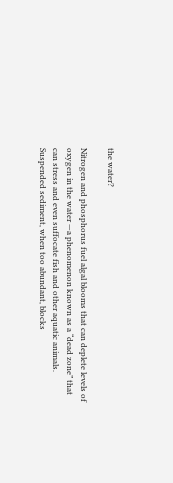the water?

Nitrogen and phosphorus fuel algal blooms that can deplete levels of oxygen in the water —a phenomenon known as a “dead zone” that can stress and even suffocate fish and other aquatic animals. Suspended sediment, when too abundant, blocks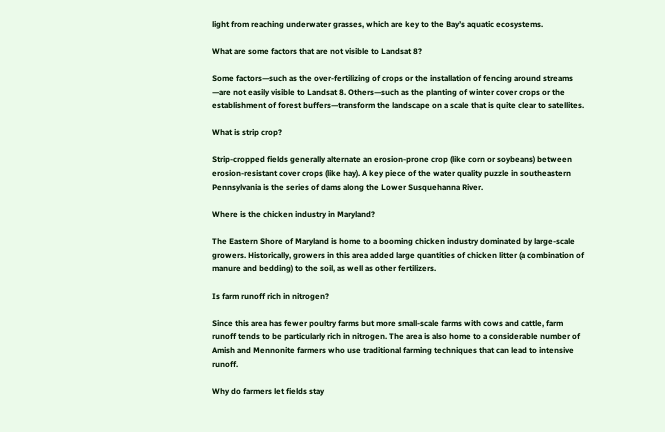light from reaching underwater grasses, which are key to the Bay’s aquatic ecosystems.

What are some factors that are not visible to Landsat 8?

Some factors—such as the over-fertilizing of crops or the installation of fencing around streams —are not easily visible to Landsat 8. Others—such as the planting of winter cover crops or the establishment of forest buffers—transform the landscape on a scale that is quite clear to satellites.

What is strip crop?

Strip-cropped fields generally alternate an erosion-prone crop (like corn or soybeans) between erosion-resistant cover crops (like hay). A key piece of the water quality puzzle in southeastern Pennsylvania is the series of dams along the Lower Susquehanna River.

Where is the chicken industry in Maryland?

The Eastern Shore of Maryland is home to a booming chicken industry dominated by large-scale growers. Historically, growers in this area added large quantities of chicken litter (a combination of manure and bedding) to the soil, as well as other fertilizers.

Is farm runoff rich in nitrogen?

Since this area has fewer poultry farms but more small-scale farms with cows and cattle, farm runoff tends to be particularly rich in nitrogen. The area is also home to a considerable number of Amish and Mennonite farmers who use traditional farming techniques that can lead to intensive runoff.

Why do farmers let fields stay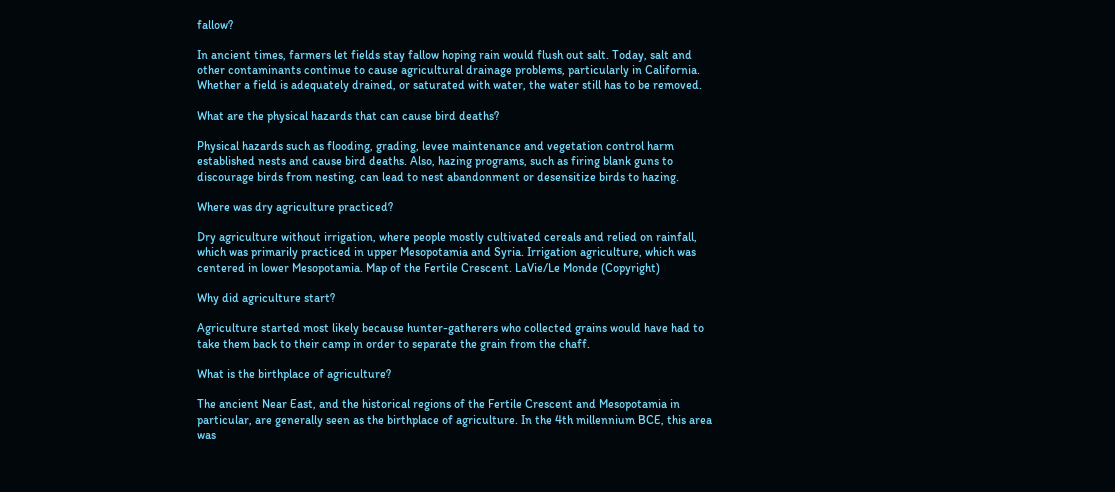fallow?

In ancient times, farmers let fields stay fallow hoping rain would flush out salt. Today, salt and other contaminants continue to cause agricultural drainage problems, particularly in California. Whether a field is adequately drained, or saturated with water, the water still has to be removed.

What are the physical hazards that can cause bird deaths?

Physical hazards such as flooding, grading, levee maintenance and vegetation control harm established nests and cause bird deaths. Also, hazing programs, such as firing blank guns to discourage birds from nesting, can lead to nest abandonment or desensitize birds to hazing.

Where was dry agriculture practiced?

Dry agriculture without irrigation, where people mostly cultivated cereals and relied on rainfall, which was primarily practiced in upper Mesopotamia and Syria. Irrigation agriculture, which was centered in lower Mesopotamia. Map of the Fertile Crescent. LaVie/Le Monde (Copyright)

Why did agriculture start?

Agriculture started most likely because hunter-gatherers who collected grains would have had to take them back to their camp in order to separate the grain from the chaff.

What is the birthplace of agriculture?

The ancient Near East, and the historical regions of the Fertile Crescent and Mesopotamia in particular, are generally seen as the birthplace of agriculture. In the 4th millennium BCE, this area was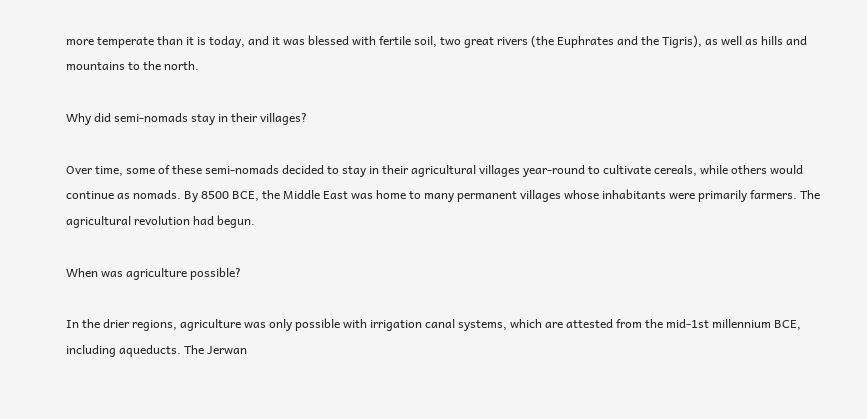more temperate than it is today, and it was blessed with fertile soil, two great rivers (the Euphrates and the Tigris), as well as hills and mountains to the north.

Why did semi-nomads stay in their villages?

Over time, some of these semi-nomads decided to stay in their agricultural villages year-round to cultivate cereals, while others would continue as nomads. By 8500 BCE, the Middle East was home to many permanent villages whose inhabitants were primarily farmers. The agricultural revolution had begun.

When was agriculture possible?

In the drier regions, agriculture was only possible with irrigation canal systems, which are attested from the mid-1st millennium BCE, including aqueducts. The Jerwan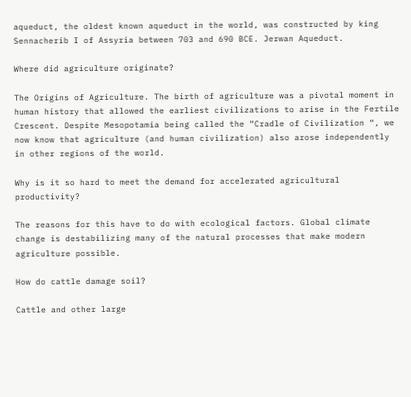aqueduct, the oldest known aqueduct in the world, was constructed by king Sennacherib I of Assyria between 703 and 690 BCE. Jerwan Aqueduct.

Where did agriculture originate?

The Origins of Agriculture. The birth of agriculture was a pivotal moment in human history that allowed the earliest civilizations to arise in the Fertile Crescent. Despite Mesopotamia being called the “Cradle of Civilization “, we now know that agriculture (and human civilization) also arose independently in other regions of the world.

Why is it so hard to meet the demand for accelerated agricultural productivity?

The reasons for this have to do with ecological factors. Global climate change is destabilizing many of the natural processes that make modern agriculture possible.

How do cattle damage soil?

Cattle and other large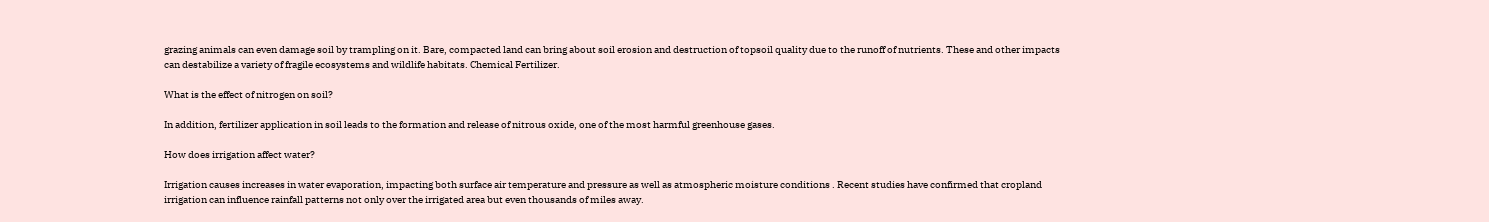grazing animals can even damage soil by trampling on it. Bare, compacted land can bring about soil erosion and destruction of topsoil quality due to the runoff of nutrients. These and other impacts can destabilize a variety of fragile ecosystems and wildlife habitats. Chemical Fertilizer.

What is the effect of nitrogen on soil?

In addition, fertilizer application in soil leads to the formation and release of nitrous oxide, one of the most harmful greenhouse gases.

How does irrigation affect water?

Irrigation causes increases in water evaporation, impacting both surface air temperature and pressure as well as atmospheric moisture conditions . Recent studies have confirmed that cropland irrigation can influence rainfall patterns not only over the irrigated area but even thousands of miles away.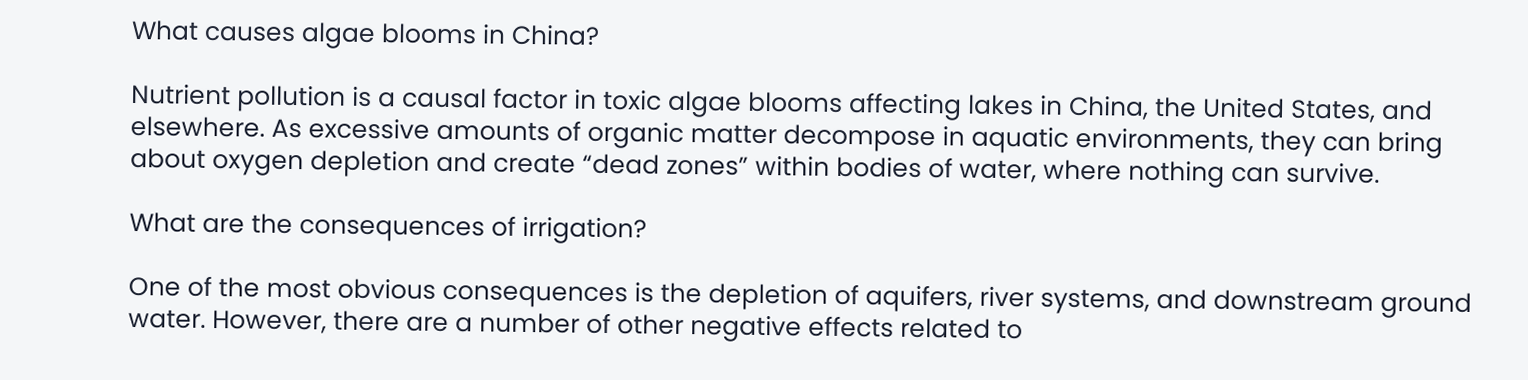What causes algae blooms in China?

Nutrient pollution is a causal factor in toxic algae blooms affecting lakes in China, the United States, and elsewhere. As excessive amounts of organic matter decompose in aquatic environments, they can bring about oxygen depletion and create “dead zones” within bodies of water, where nothing can survive.

What are the consequences of irrigation?

One of the most obvious consequences is the depletion of aquifers, river systems, and downstream ground water. However, there are a number of other negative effects related to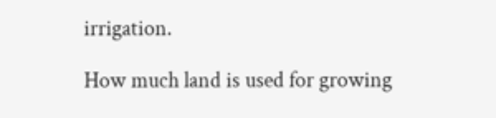irrigation.

How much land is used for growing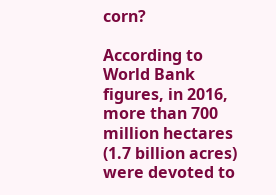corn?

According to World Bank figures, in 2016, more than 700 million hectares (1.7 billion acres) were devoted to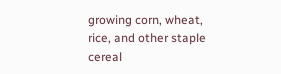growing corn, wheat, rice, and other staple cereal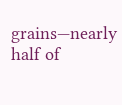grains—nearly half of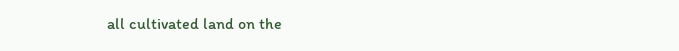all cultivated land on the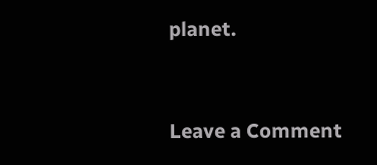planet.


Leave a Comment